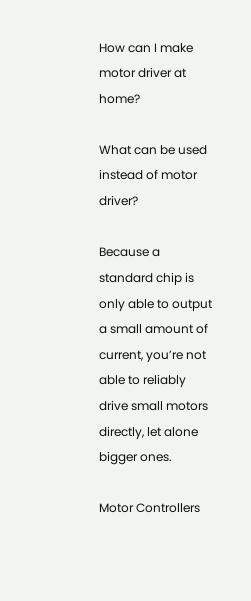How can I make motor driver at home?

What can be used instead of motor driver?

Because a standard chip is only able to output a small amount of current, you’re not able to reliably drive small motors directly, let alone bigger ones.

Motor Controllers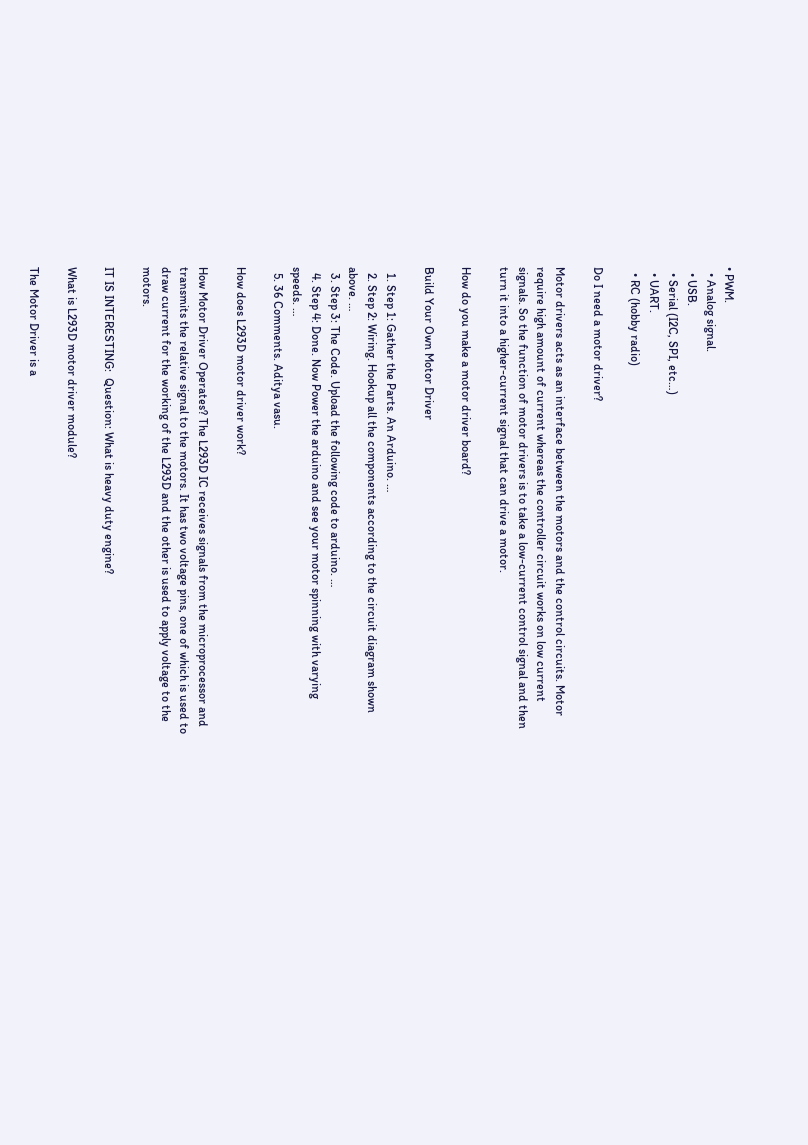• PWM.
  • Analog signal.
  • USB.
  • Serial (I2C, SPI, etc…)
  • UART.
  • RC (hobby radio)

Do I need a motor driver?

Motor drivers acts as an interface between the motors and the control circuits. Motor require high amount of current whereas the controller circuit works on low current signals. So the function of motor drivers is to take a low-current control signal and then turn it into a higher-current signal that can drive a motor.

How do you make a motor driver board?

Build Your Own Motor Driver

  1. Step 1: Gather the Parts. An Arduino. …
  2. Step 2: Wiring. Hookup all the components according to the circuit diagram shown above. …
  3. Step 3: The Code. Upload the following code to arduino. …
  4. Step 4: Done. Now Power the arduino and see your motor spinning with varying speeds. …
  5. 36 Comments. Aditya vasu.

How does L293D motor driver work?

How Motor Driver Operates? The L293D IC receives signals from the microprocessor and transmits the relative signal to the motors. It has two voltage pins, one of which is used to draw current for the working of the L293D and the other is used to apply voltage to the motors.

IT IS INTERESTING:  Question: What is heavy duty engine?

What is L293D motor driver module?

The Motor Driver is a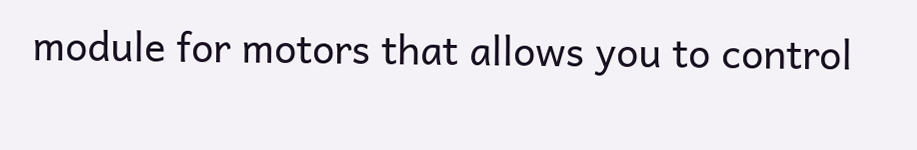module for motors that allows you to control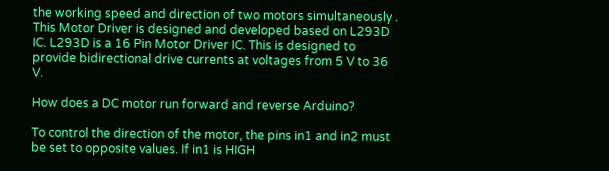the working speed and direction of two motors simultaneously . This Motor Driver is designed and developed based on L293D IC. L293D is a 16 Pin Motor Driver IC. This is designed to provide bidirectional drive currents at voltages from 5 V to 36 V.

How does a DC motor run forward and reverse Arduino?

To control the direction of the motor, the pins in1 and in2 must be set to opposite values. If in1 is HIGH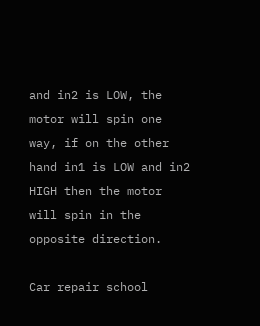and in2 is LOW, the motor will spin one way, if on the other hand in1 is LOW and in2 HIGH then the motor will spin in the opposite direction.

Car repair school